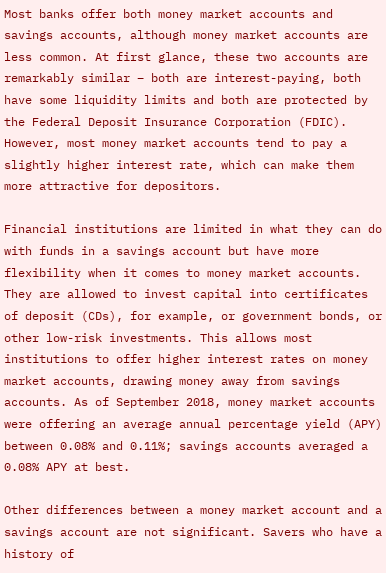Most banks offer both money market accounts and savings accounts, although money market accounts are less common. At first glance, these two accounts are remarkably similar – both are interest-paying, both have some liquidity limits and both are protected by the Federal Deposit Insurance Corporation (FDIC). However, most money market accounts tend to pay a slightly higher interest rate, which can make them more attractive for depositors.

Financial institutions are limited in what they can do with funds in a savings account but have more flexibility when it comes to money market accounts. They are allowed to invest capital into certificates of deposit (CDs), for example, or government bonds, or other low-risk investments. This allows most institutions to offer higher interest rates on money market accounts, drawing money away from savings accounts. As of September 2018, money market accounts were offering an average annual percentage yield (APY) between 0.08% and 0.11%; savings accounts averaged a 0.08% APY at best.

Other differences between a money market account and a savings account are not significant. Savers who have a history of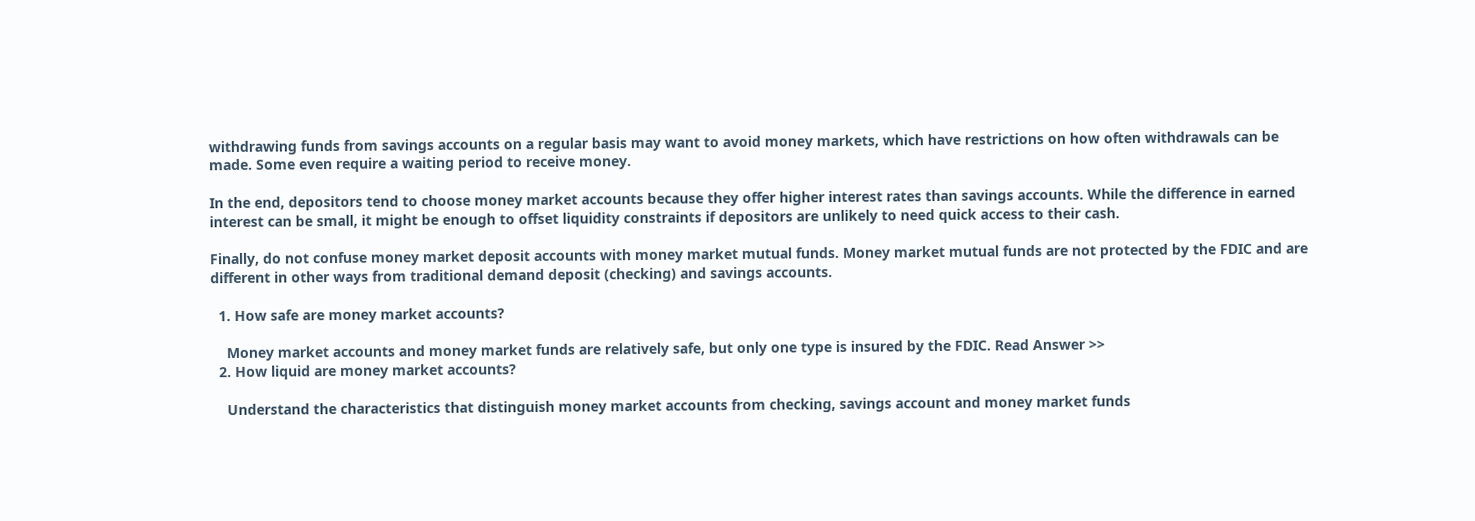withdrawing funds from savings accounts on a regular basis may want to avoid money markets, which have restrictions on how often withdrawals can be made. Some even require a waiting period to receive money.

In the end, depositors tend to choose money market accounts because they offer higher interest rates than savings accounts. While the difference in earned interest can be small, it might be enough to offset liquidity constraints if depositors are unlikely to need quick access to their cash.

Finally, do not confuse money market deposit accounts with money market mutual funds. Money market mutual funds are not protected by the FDIC and are different in other ways from traditional demand deposit (checking) and savings accounts.

  1. How safe are money market accounts?

    Money market accounts and money market funds are relatively safe, but only one type is insured by the FDIC. Read Answer >>
  2. How liquid are money market accounts?

    Understand the characteristics that distinguish money market accounts from checking, savings account and money market funds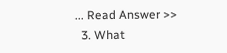... Read Answer >>
  3. What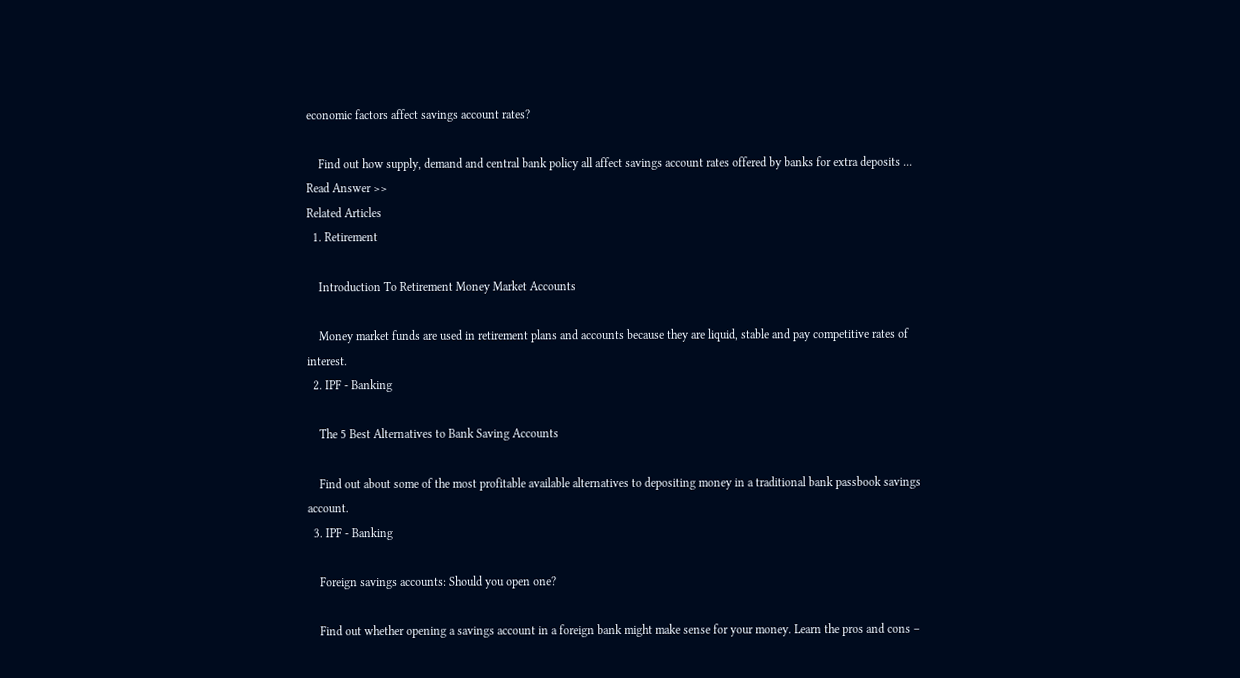economic factors affect savings account rates?

    Find out how supply, demand and central bank policy all affect savings account rates offered by banks for extra deposits ... Read Answer >>
Related Articles
  1. Retirement

    Introduction To Retirement Money Market Accounts

    Money market funds are used in retirement plans and accounts because they are liquid, stable and pay competitive rates of interest.
  2. IPF - Banking

    The 5 Best Alternatives to Bank Saving Accounts

    Find out about some of the most profitable available alternatives to depositing money in a traditional bank passbook savings account.
  3. IPF - Banking

    Foreign savings accounts: Should you open one?

    Find out whether opening a savings account in a foreign bank might make sense for your money. Learn the pros and cons –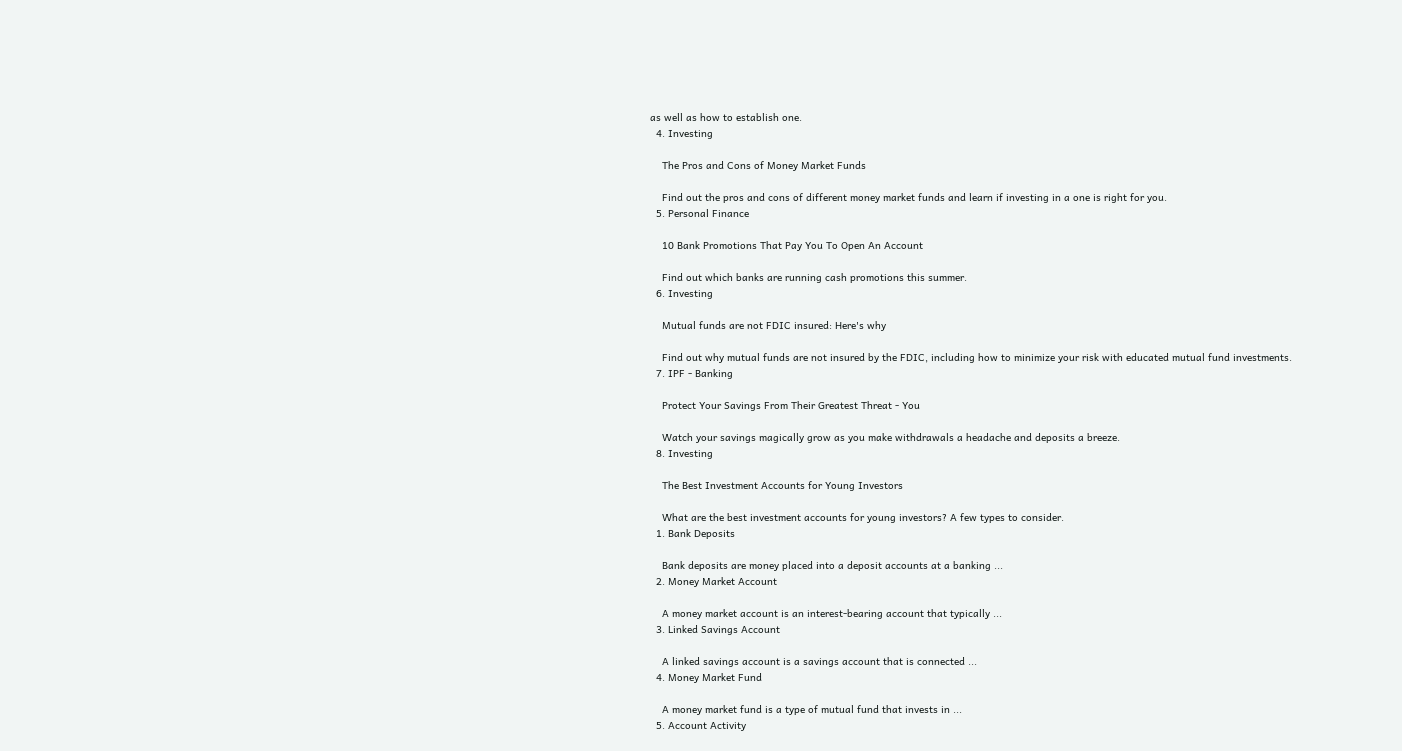as well as how to establish one.
  4. Investing

    The Pros and Cons of Money Market Funds

    Find out the pros and cons of different money market funds and learn if investing in a one is right for you.
  5. Personal Finance

    10 Bank Promotions That Pay You To Open An Account

    Find out which banks are running cash promotions this summer.
  6. Investing

    Mutual funds are not FDIC insured: Here's why

    Find out why mutual funds are not insured by the FDIC, including how to minimize your risk with educated mutual fund investments.
  7. IPF - Banking

    Protect Your Savings From Their Greatest Threat - You

    Watch your savings magically grow as you make withdrawals a headache and deposits a breeze.
  8. Investing

    The Best Investment Accounts for Young Investors

    What are the best investment accounts for young investors? A few types to consider.
  1. Bank Deposits

    Bank deposits are money placed into a deposit accounts at a banking ...
  2. Money Market Account

    A money market account is an interest-bearing account that typically ...
  3. Linked Savings Account

    A linked savings account is a savings account that is connected ...
  4. Money Market Fund

    A money market fund is a type of mutual fund that invests in ...
  5. Account Activity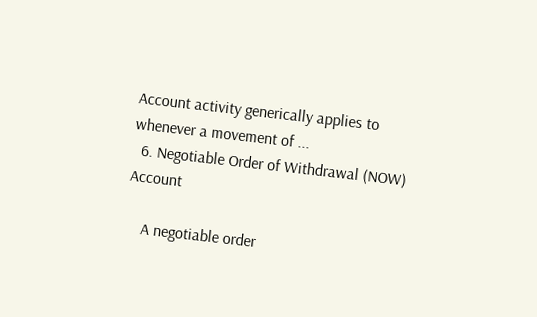Account activity generically applies to whenever a movement of ...
  6. Negotiable Order of Withdrawal (NOW) Account

    A negotiable order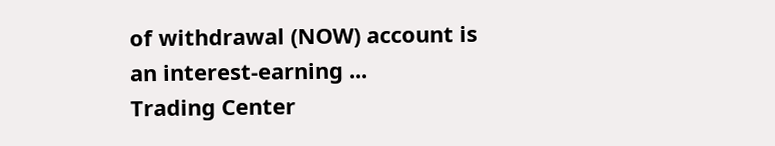of withdrawal (NOW) account is an interest-earning ...
Trading Center